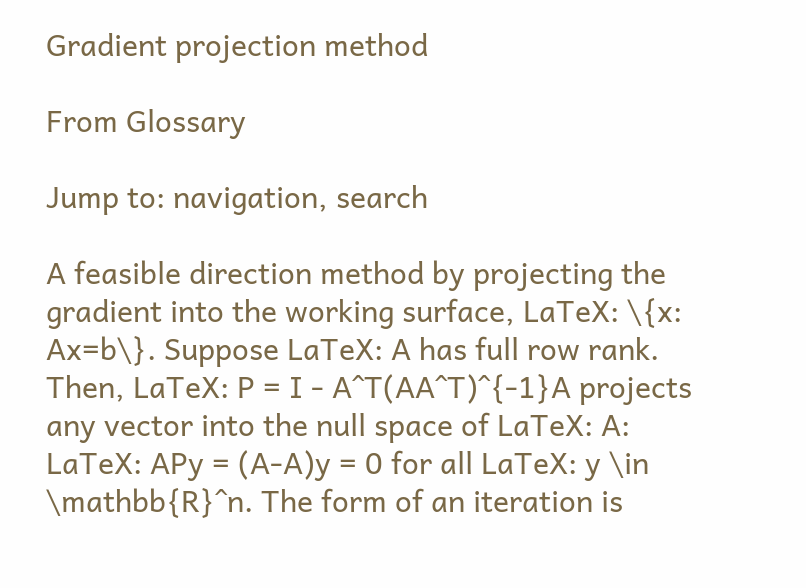Gradient projection method

From Glossary

Jump to: navigation, search

A feasible direction method by projecting the gradient into the working surface, LaTeX: \{x: Ax=b\}. Suppose LaTeX: A has full row rank. Then, LaTeX: P = I - A^T(AA^T)^{-1}A projects any vector into the null space of LaTeX: A: LaTeX: APy = (A-A)y = 0 for all LaTeX: y \in \mathbb{R}^n. The form of an iteration is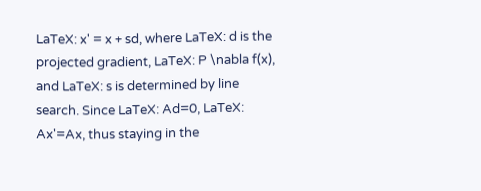LaTeX: x' = x + sd, where LaTeX: d is the projected gradient, LaTeX: P \nabla f(x), and LaTeX: s is determined by line search. Since LaTeX: Ad=0, LaTeX: Ax'=Ax, thus staying in the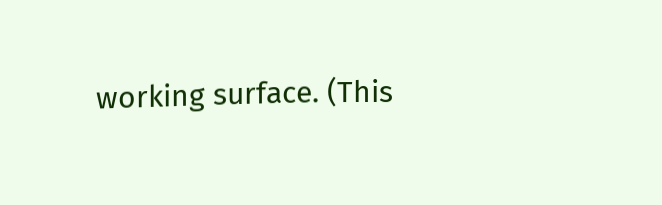working surface. (This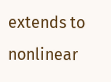extends to nonlinear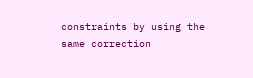constraints by using the same correction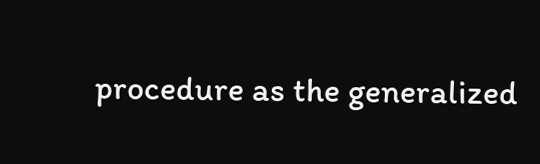procedure as the generalized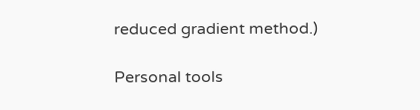reduced gradient method.)

Personal tools